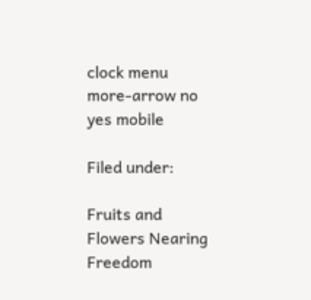clock menu more-arrow no yes mobile

Filed under:

Fruits and Flowers Nearing Freedom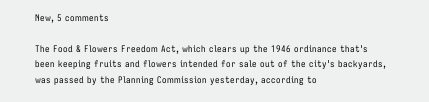New, 5 comments

The Food & Flowers Freedom Act, which clears up the 1946 ordinance that's been keeping fruits and flowers intended for sale out of the city's backyards, was passed by the Planning Commission yesterday, according to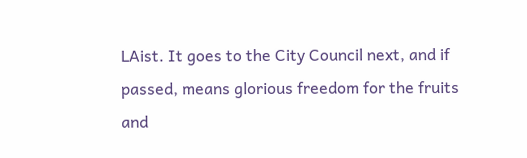LAist. It goes to the City Council next, and if passed, means glorious freedom for the fruits and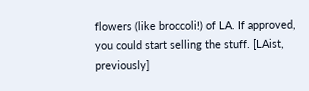flowers (like broccoli!) of LA. If approved, you could start selling the stuff. [LAist, previously]